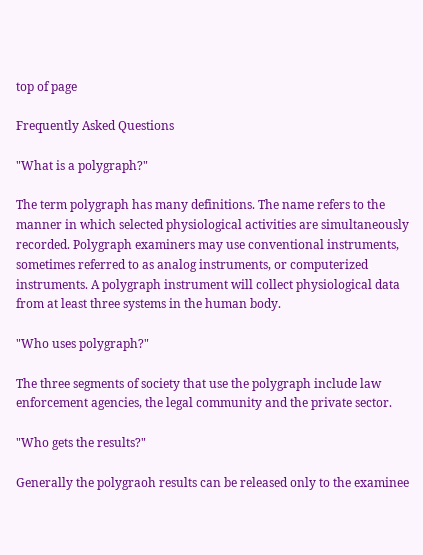top of page

Frequently Asked Questions

"What is a polygraph?"

The term polygraph has many definitions. The name refers to the manner in which selected physiological activities are simultaneously recorded. Polygraph examiners may use conventional instruments, sometimes referred to as analog instruments, or computerized instruments. A polygraph instrument will collect physiological data from at least three systems in the human body.

"Who uses polygraph?"

The three segments of society that use the polygraph include law enforcement agencies, the legal community and the private sector.

"Who gets the results?"

Generally the polygraoh results can be released only to the examinee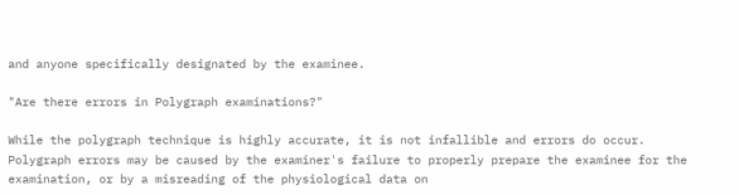and anyone specifically designated by the examinee.

"Are there errors in Polygraph examinations?"

While the polygraph technique is highly accurate, it is not infallible and errors do occur. Polygraph errors may be caused by the examiner's failure to properly prepare the examinee for the examination, or by a misreading of the physiological data on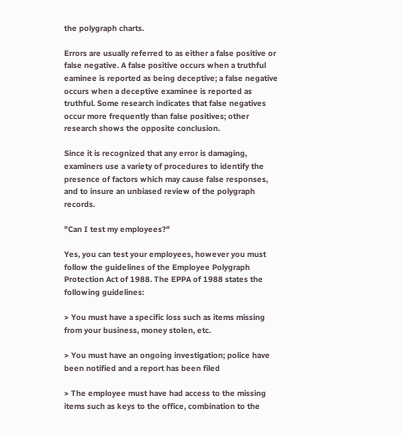the polygraph charts.

Errors are usually referred to as either a false positive or false negative. A false positive occurs when a truthful eaminee is reported as being deceptive; a false negative occurs when a deceptive examinee is reported as truthful. Some research indicates that false negatives occur more frequently than false positives; other research shows the opposite conclusion.

Since it is recognized that any error is damaging, examiners use a variety of procedures to identify the presence of factors which may cause false responses, and to insure an unbiased review of the polygraph records.

"Can I test my employees?"

Yes, you can test your employees, however you must follow the guidelines of the Employee Polygraph Protection Act of 1988. The EPPA of 1988 states the following guidelines:

> You must have a specific loss such as items missing from your business, money stolen, etc.

> You must have an ongoing investigation; police have been notified and a report has been filed

> The employee must have had access to the missing items such as keys to the office, combination to the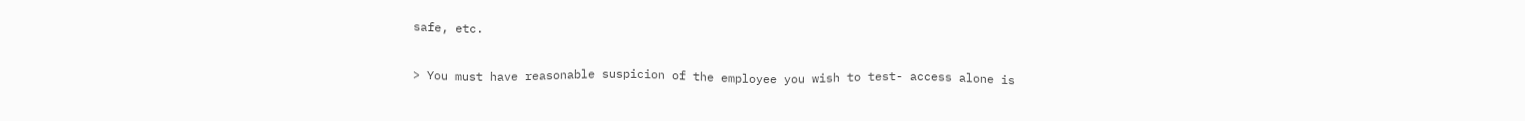safe, etc.

> You must have reasonable suspicion of the employee you wish to test- access alone is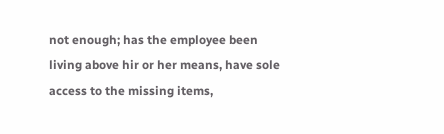not enough; has the employee been living above hir or her means, have sole access to the missing items,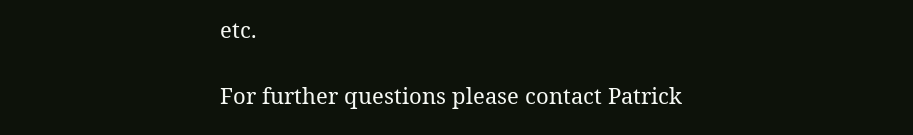etc.

For further questions please contact Patrick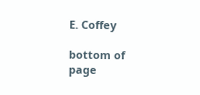E. Coffey

bottom of page